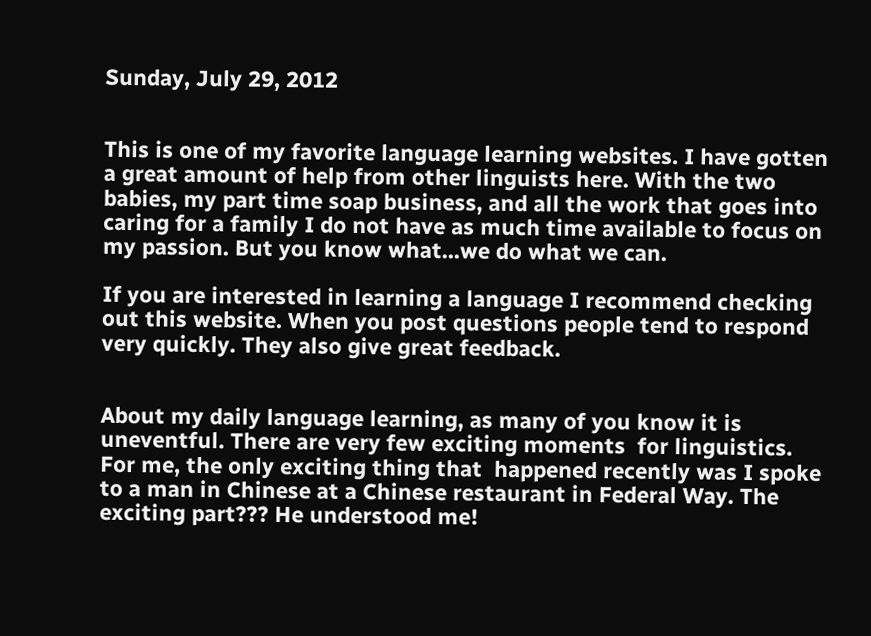Sunday, July 29, 2012


This is one of my favorite language learning websites. I have gotten a great amount of help from other linguists here. With the two babies, my part time soap business, and all the work that goes into caring for a family I do not have as much time available to focus on my passion. But you know what...we do what we can.

If you are interested in learning a language I recommend checking out this website. When you post questions people tend to respond very quickly. They also give great feedback.


About my daily language learning, as many of you know it is uneventful. There are very few exciting moments  for linguistics. For me, the only exciting thing that  happened recently was I spoke to a man in Chinese at a Chinese restaurant in Federal Way. The exciting part??? He understood me!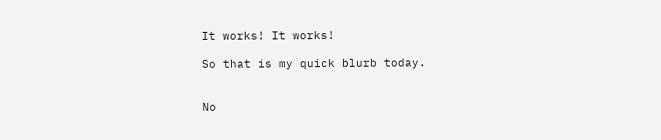It works! It works!

So that is my quick blurb today.


No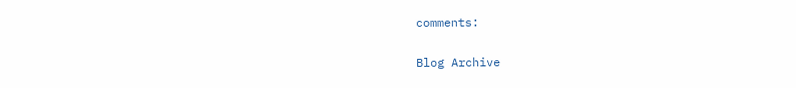comments:

Blog Archive